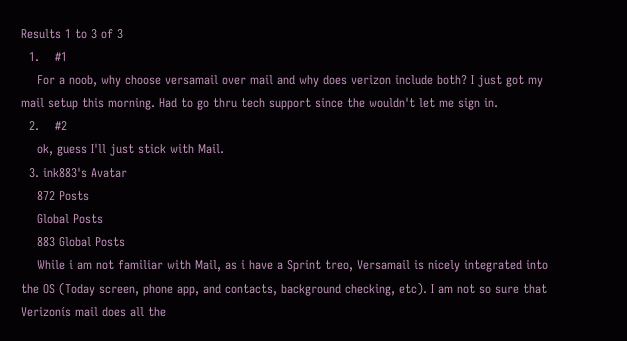Results 1 to 3 of 3
  1.    #1
    For a noob, why choose versamail over mail and why does verizon include both? I just got my mail setup this morning. Had to go thru tech support since the wouldn't let me sign in.
  2.    #2
    ok, guess I'll just stick with Mail.
  3. ink883's Avatar
    872 Posts
    Global Posts
    883 Global Posts
    While i am not familiar with Mail, as i have a Sprint treo, Versamail is nicely integrated into the OS (Today screen, phone app, and contacts, background checking, etc). I am not so sure that Verizonís mail does all the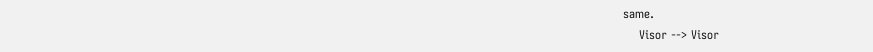same.
    Visor --> Visor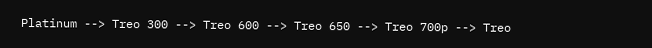Platinum --> Treo 300 --> Treo 600 --> Treo 650 --> Treo 700p --> Treo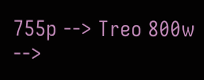755p --> Treo 800w -->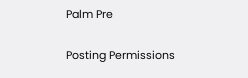Palm Pre

Posting Permissions